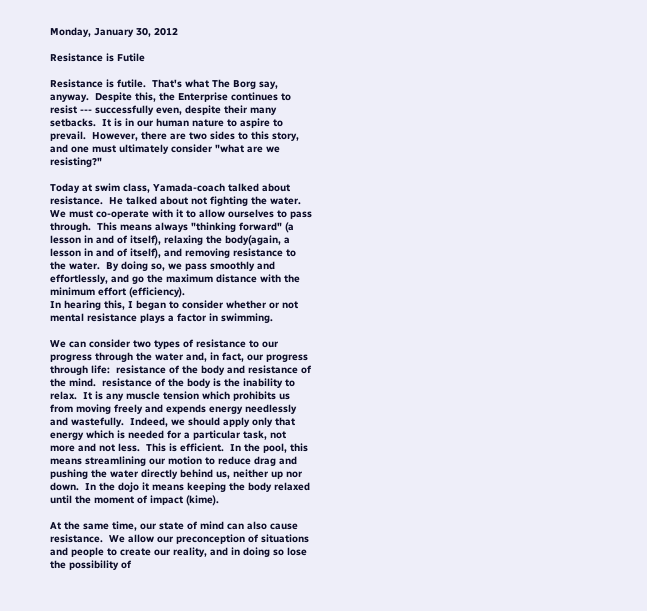Monday, January 30, 2012

Resistance is Futile

Resistance is futile.  That's what The Borg say, anyway.  Despite this, the Enterprise continues to resist --- successfully even, despite their many setbacks.  It is in our human nature to aspire to prevail.  However, there are two sides to this story, and one must ultimately consider "what are we resisting?"

Today at swim class, Yamada-coach talked about resistance.  He talked about not fighting the water.  We must co-operate with it to allow ourselves to pass through.  This means always "thinking forward" (a lesson in and of itself), relaxing the body(again, a lesson in and of itself), and removing resistance to the water.  By doing so, we pass smoothly and effortlessly, and go the maximum distance with the minimum effort (efficiency).
In hearing this, I began to consider whether or not mental resistance plays a factor in swimming.

We can consider two types of resistance to our progress through the water and, in fact, our progress through life:  resistance of the body and resistance of the mind.  resistance of the body is the inability to relax.  It is any muscle tension which prohibits us from moving freely and expends energy needlessly and wastefully.  Indeed, we should apply only that energy which is needed for a particular task, not more and not less.  This is efficient.  In the pool, this means streamlining our motion to reduce drag and pushing the water directly behind us, neither up nor down.  In the dojo it means keeping the body relaxed until the moment of impact (kime).

At the same time, our state of mind can also cause resistance.  We allow our preconception of situations and people to create our reality, and in doing so lose the possibility of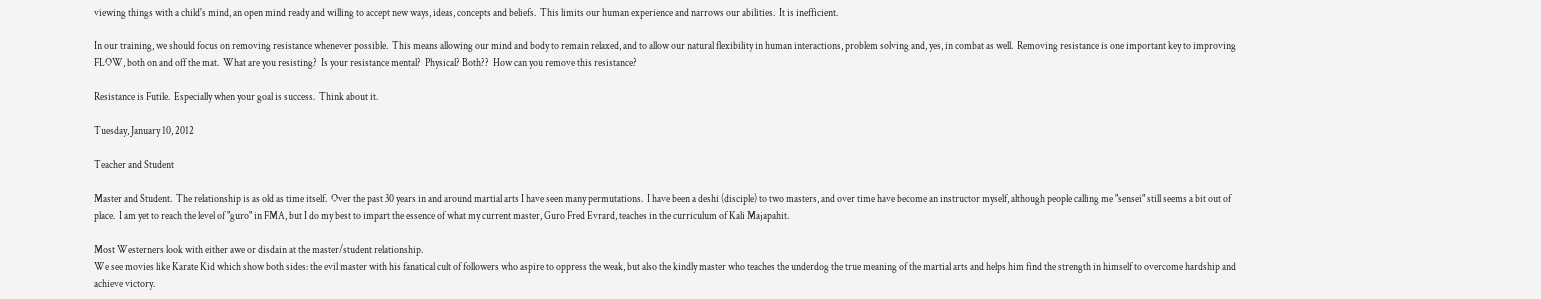viewing things with a child's mind, an open mind ready and willing to accept new ways, ideas, concepts and beliefs.  This limits our human experience and narrows our abilities.  It is inefficient.

In our training, we should focus on removing resistance whenever possible.  This means allowing our mind and body to remain relaxed, and to allow our natural flexibility in human interactions, problem solving and, yes, in combat as well.  Removing resistance is one important key to improving FLOW, both on and off the mat.  What are you resisting?  Is your resistance mental?  Physical? Both??  How can you remove this resistance?

Resistance is Futile.  Especially when your goal is success.  Think about it.

Tuesday, January 10, 2012

Teacher and Student

Master and Student.  The relationship is as old as time itself.  Over the past 30 years in and around martial arts I have seen many permutations.  I have been a deshi (disciple) to two masters, and over time have become an instructor myself, although people calling me "sensei" still seems a bit out of place.  I am yet to reach the level of "guro" in FMA, but I do my best to impart the essence of what my current master, Guro Fred Evrard, teaches in the curriculum of Kali Majapahit.

Most Westerners look with either awe or disdain at the master/student relationship.
We see movies like Karate Kid which show both sides: the evil master with his fanatical cult of followers who aspire to oppress the weak, but also the kindly master who teaches the underdog the true meaning of the martial arts and helps him find the strength in himself to overcome hardship and achieve victory.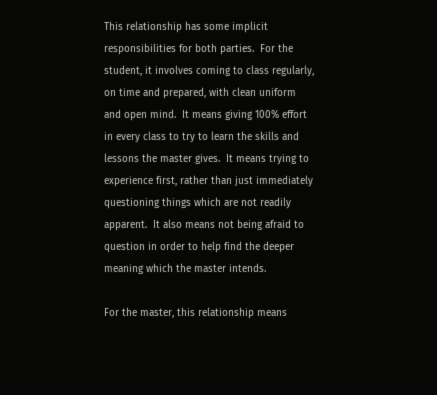This relationship has some implicit responsibilities for both parties.  For the student, it involves coming to class regularly, on time and prepared, with clean uniform and open mind.  It means giving 100% effort in every class to try to learn the skills and lessons the master gives.  It means trying to experience first, rather than just immediately questioning things which are not readily apparent.  It also means not being afraid to question in order to help find the deeper meaning which the master intends.

For the master, this relationship means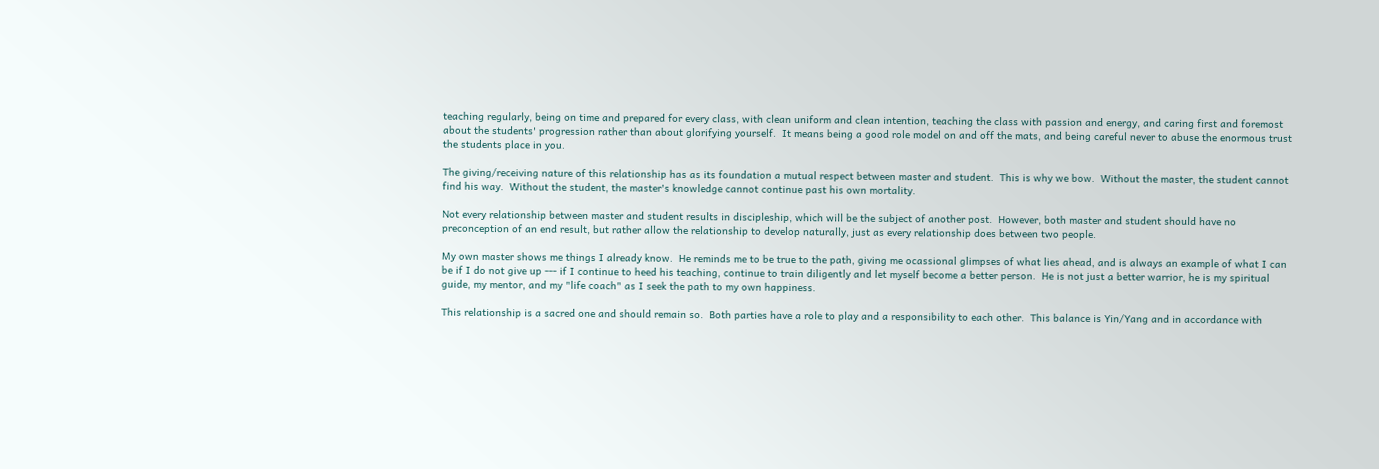teaching regularly, being on time and prepared for every class, with clean uniform and clean intention, teaching the class with passion and energy, and caring first and foremost about the students' progression rather than about glorifying yourself.  It means being a good role model on and off the mats, and being careful never to abuse the enormous trust the students place in you.

The giving/receiving nature of this relationship has as its foundation a mutual respect between master and student.  This is why we bow.  Without the master, the student cannot find his way.  Without the student, the master's knowledge cannot continue past his own mortality.

Not every relationship between master and student results in discipleship, which will be the subject of another post.  However, both master and student should have no preconception of an end result, but rather allow the relationship to develop naturally, just as every relationship does between two people.

My own master shows me things I already know.  He reminds me to be true to the path, giving me ocassional glimpses of what lies ahead, and is always an example of what I can be if I do not give up --- if I continue to heed his teaching, continue to train diligently and let myself become a better person.  He is not just a better warrior, he is my spiritual guide, my mentor, and my "life coach" as I seek the path to my own happiness.

This relationship is a sacred one and should remain so.  Both parties have a role to play and a responsibility to each other.  This balance is Yin/Yang and in accordance with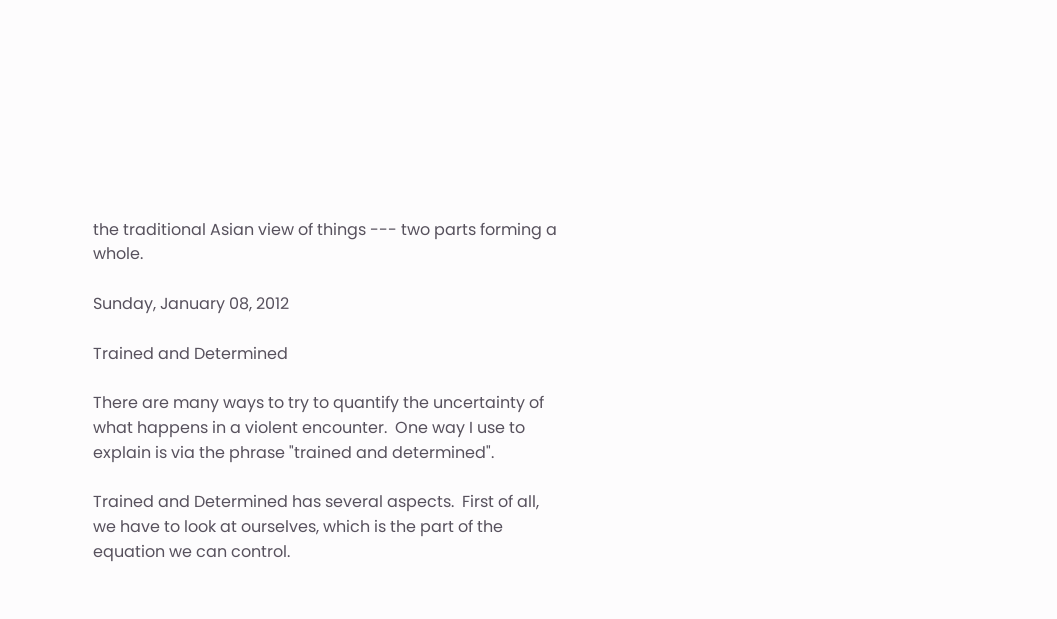the traditional Asian view of things --- two parts forming a whole.

Sunday, January 08, 2012

Trained and Determined

There are many ways to try to quantify the uncertainty of what happens in a violent encounter.  One way I use to explain is via the phrase "trained and determined".

Trained and Determined has several aspects.  First of all, we have to look at ourselves, which is the part of the equation we can control.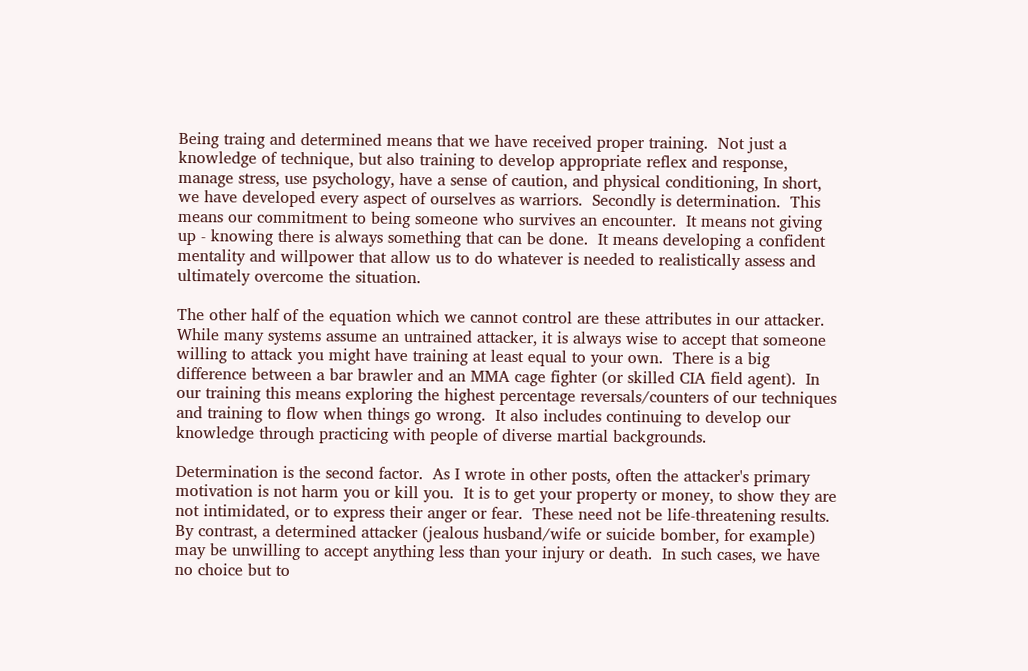Being traing and determined means that we have received proper training.  Not just a knowledge of technique, but also training to develop appropriate reflex and response, manage stress, use psychology, have a sense of caution, and physical conditioning, In short, we have developed every aspect of ourselves as warriors.  Secondly is determination.  This means our commitment to being someone who survives an encounter.  It means not giving up - knowing there is always something that can be done.  It means developing a confident mentality and willpower that allow us to do whatever is needed to realistically assess and ultimately overcome the situation.

The other half of the equation which we cannot control are these attributes in our attacker.  While many systems assume an untrained attacker, it is always wise to accept that someone willing to attack you might have training at least equal to your own.  There is a big difference between a bar brawler and an MMA cage fighter (or skilled CIA field agent).  In our training this means exploring the highest percentage reversals/counters of our techniques and training to flow when things go wrong.  It also includes continuing to develop our knowledge through practicing with people of diverse martial backgrounds.

Determination is the second factor.  As I wrote in other posts, often the attacker's primary motivation is not harm you or kill you.  It is to get your property or money, to show they are not intimidated, or to express their anger or fear.  These need not be life-threatening results.  By contrast, a determined attacker (jealous husband/wife or suicide bomber, for example) may be unwilling to accept anything less than your injury or death.  In such cases, we have no choice but to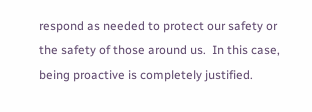respond as needed to protect our safety or the safety of those around us.  In this case, being proactive is completely justified.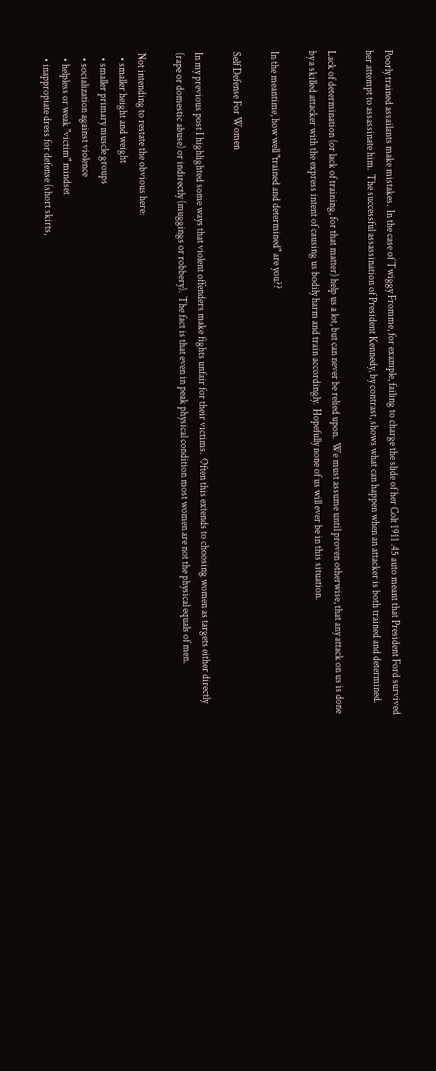Poorly trained assailants make mistakes.  In the case of Twiggy Fromme, for example, failing to charge the slide of her Colt 1911 .45 auto meant that President Ford survived her attempt to assassinate him.  The successful assassination of President Kennedy, by contrast, shows what can happen when an attacker is both trained and determined.

Lack of determination (or lack of training, for that matter) help us a lot, but can never be relied upon.  We must assume until proven otherwise, that any attack on us is done by a skilled attacker with the express intent of causing us bodily harm and train accordingly.  Hopefully none of us will ever be in this situation.

In the meantime, how well "trained and determined" are you??

Self Defense For Women

In my previous post I highlighted some ways that violent offenders make fights unfair for their victims.  Often this extends to choosing women as targets either directly (rape or domestic abuse) or indirectly (muggings or robbery).  The fact is that even in peak physical condition most women are not the physical equals of men.

Not intending to restate the obvious here:
  • smaller height and weight
  • smaller primary muscle groups
  • socialization against violence
  • helpless or weak "victim" mindset
  • inappropiate dress for defense (short skirts,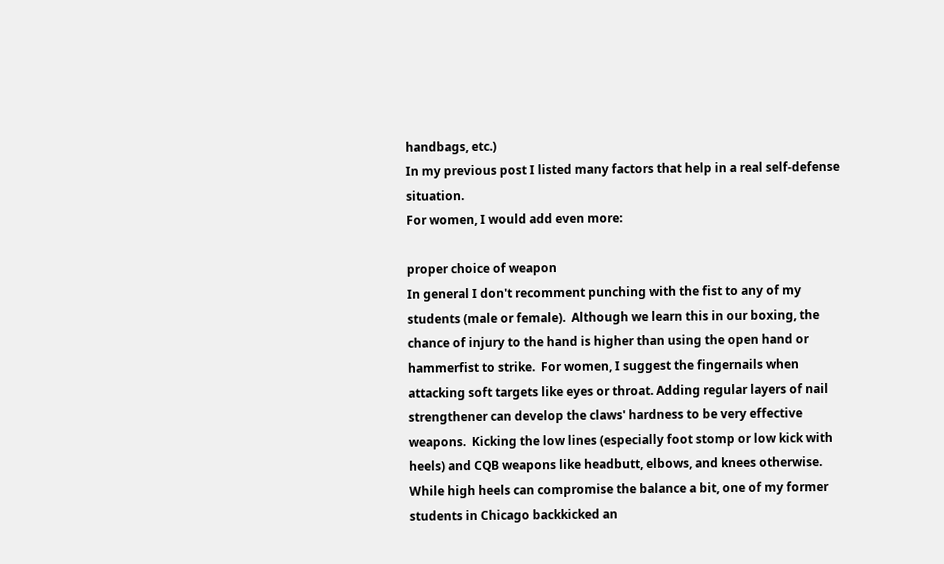handbags, etc.)
In my previous post I listed many factors that help in a real self-defense situation.
For women, I would add even more:

proper choice of weapon
In general I don't recomment punching with the fist to any of my students (male or female).  Although we learn this in our boxing, the chance of injury to the hand is higher than using the open hand or hammerfist to strike.  For women, I suggest the fingernails when attacking soft targets like eyes or throat. Adding regular layers of nail strengthener can develop the claws' hardness to be very effective weapons.  Kicking the low lines (especially foot stomp or low kick with heels) and CQB weapons like headbutt, elbows, and knees otherwise.  While high heels can compromise the balance a bit, one of my former students in Chicago backkicked an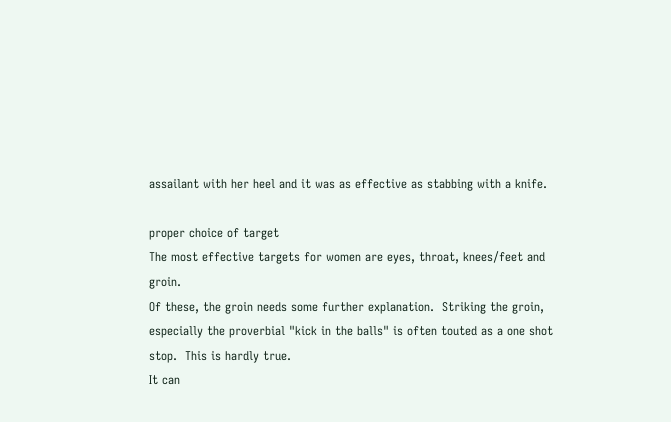assailant with her heel and it was as effective as stabbing with a knife.

proper choice of target
The most effective targets for women are eyes, throat, knees/feet and groin.
Of these, the groin needs some further explanation.  Striking the groin, especially the proverbial "kick in the balls" is often touted as a one shot stop.  This is hardly true.
It can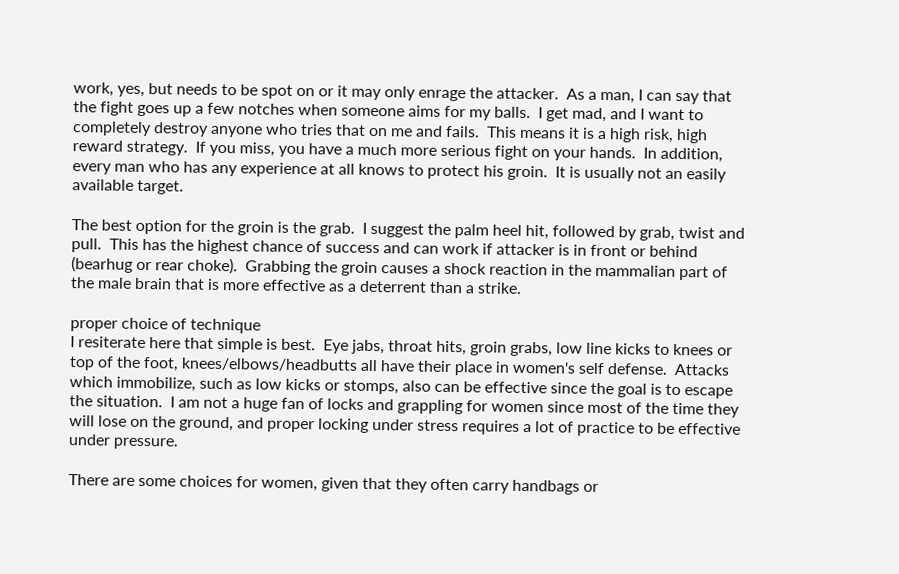work, yes, but needs to be spot on or it may only enrage the attacker.  As a man, I can say that the fight goes up a few notches when someone aims for my balls.  I get mad, and I want to completely destroy anyone who tries that on me and fails.  This means it is a high risk, high reward strategy.  If you miss, you have a much more serious fight on your hands.  In addition, every man who has any experience at all knows to protect his groin.  It is usually not an easily available target.

The best option for the groin is the grab.  I suggest the palm heel hit, followed by grab, twist and pull.  This has the highest chance of success and can work if attacker is in front or behind (bearhug or rear choke).  Grabbing the groin causes a shock reaction in the mammalian part of the male brain that is more effective as a deterrent than a strike.

proper choice of technique
I resiterate here that simple is best.  Eye jabs, throat hits, groin grabs, low line kicks to knees or top of the foot, knees/elbows/headbutts all have their place in women's self defense.  Attacks which immobilize, such as low kicks or stomps, also can be effective since the goal is to escape the situation.  I am not a huge fan of locks and grappling for women since most of the time they will lose on the ground, and proper locking under stress requires a lot of practice to be effective under pressure.

There are some choices for women, given that they often carry handbags or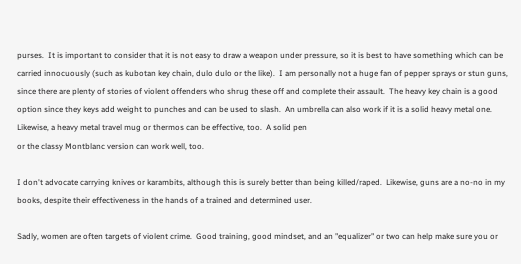purses.  It is important to consider that it is not easy to draw a weapon under pressure, so it is best to have something which can be carried innocuously (such as kubotan key chain, dulo dulo or the like).  I am personally not a huge fan of pepper sprays or stun guns, since there are plenty of stories of violent offenders who shrug these off and complete their assault.  The heavy key chain is a good option since they keys add weight to punches and can be used to slash.  An umbrella can also work if it is a solid heavy metal one.
Likewise, a heavy metal travel mug or thermos can be effective, too.  A solid pen
or the classy Montblanc version can work well, too.

I don't advocate carrying knives or karambits, although this is surely better than being killed/raped.  Likewise, guns are a no-no in my books, despite their effectiveness in the hands of a trained and determined user.

Sadly, women are often targets of violent crime.  Good training, good mindset, and an "equalizer" or two can help make sure you or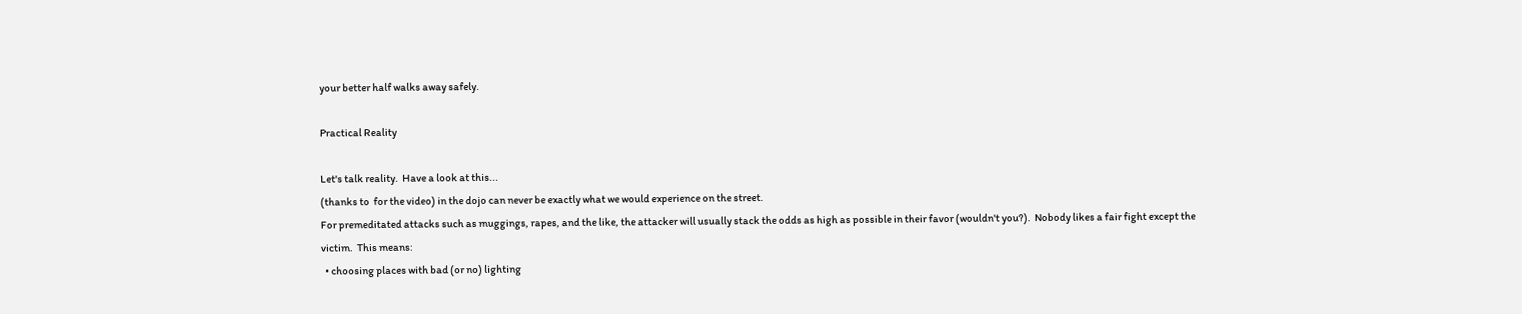your better half walks away safely.

Practical Reality

Let's talk reality.  Have a look at this...
(thanks to  for the video) in the dojo can never be exactly what we would experience on the street.
For premeditated attacks such as muggings, rapes, and the like, the attacker will usually stack the odds as high as possible in their favor (wouldn't you?).  Nobody likes a fair fight except the victim.  This means:
  • choosing places with bad (or no) lighting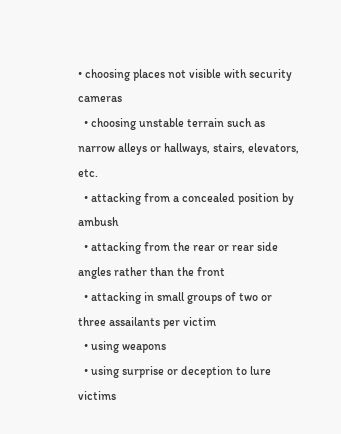• choosing places not visible with security cameras
  • choosing unstable terrain such as narrow alleys or hallways, stairs, elevators, etc.
  • attacking from a concealed position by ambush
  • attacking from the rear or rear side angles rather than the front
  • attacking in small groups of two or three assailants per victim
  • using weapons
  • using surprise or deception to lure victims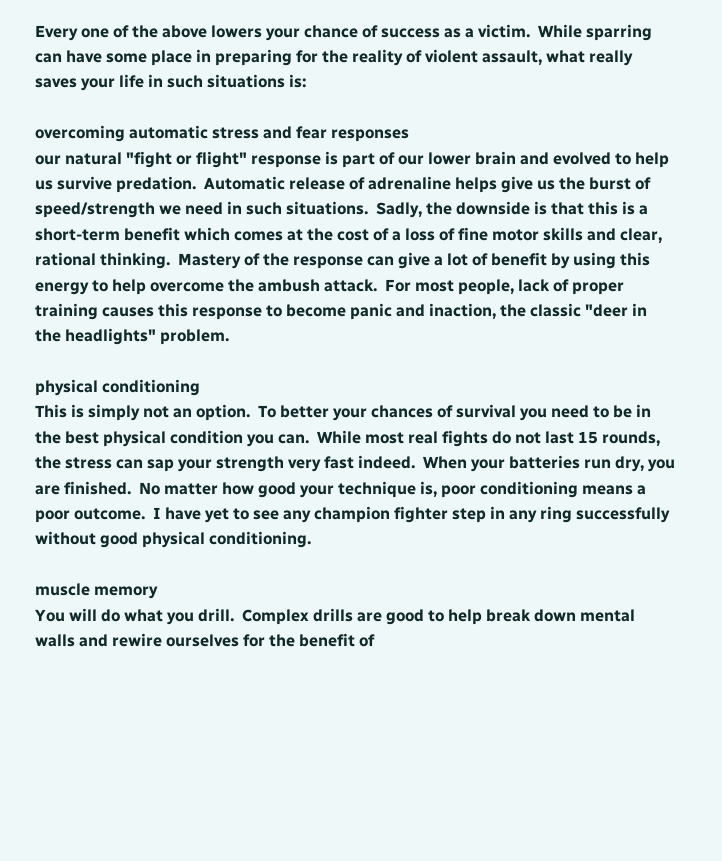Every one of the above lowers your chance of success as a victim.  While sparring can have some place in preparing for the reality of violent assault, what really saves your life in such situations is:

overcoming automatic stress and fear responses
our natural "fight or flight" response is part of our lower brain and evolved to help us survive predation.  Automatic release of adrenaline helps give us the burst of speed/strength we need in such situations.  Sadly, the downside is that this is a short-term benefit which comes at the cost of a loss of fine motor skills and clear, rational thinking.  Mastery of the response can give a lot of benefit by using this energy to help overcome the ambush attack.  For most people, lack of proper training causes this response to become panic and inaction, the classic "deer in the headlights" problem.

physical conditioning
This is simply not an option.  To better your chances of survival you need to be in the best physical condition you can.  While most real fights do not last 15 rounds, the stress can sap your strength very fast indeed.  When your batteries run dry, you are finished.  No matter how good your technique is, poor conditioning means a poor outcome.  I have yet to see any champion fighter step in any ring successfully without good physical conditioning.

muscle memory
You will do what you drill.  Complex drills are good to help break down mental walls and rewire ourselves for the benefit of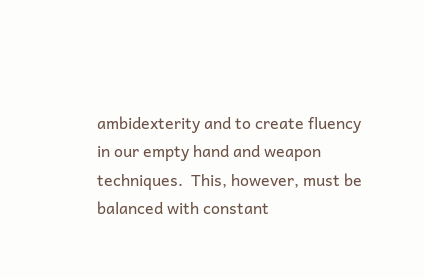ambidexterity and to create fluency in our empty hand and weapon techniques.  This, however, must be balanced with constant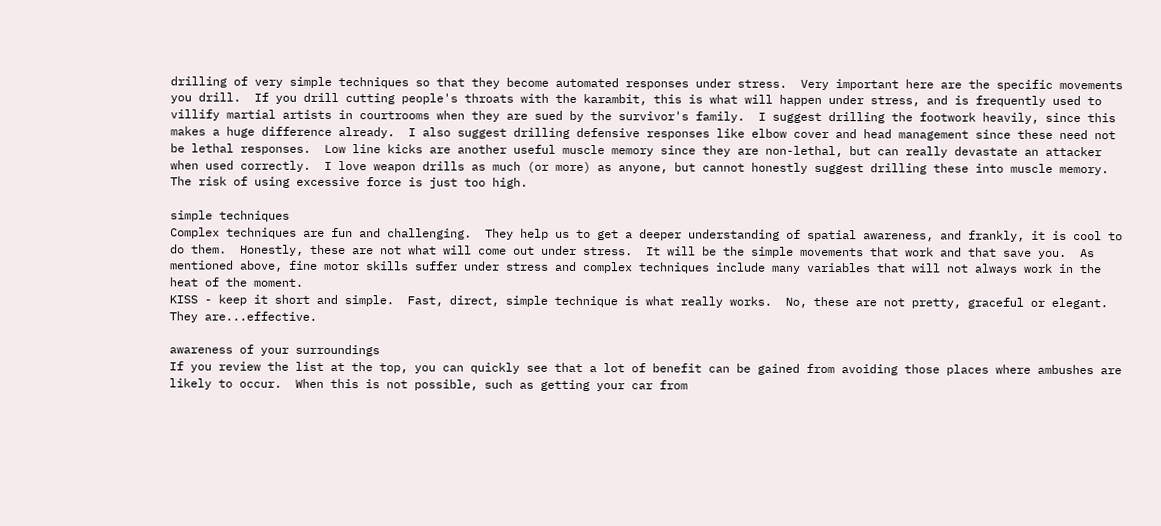drilling of very simple techniques so that they become automated responses under stress.  Very important here are the specific movements you drill.  If you drill cutting people's throats with the karambit, this is what will happen under stress, and is frequently used to villify martial artists in courtrooms when they are sued by the survivor's family.  I suggest drilling the footwork heavily, since this makes a huge difference already.  I also suggest drilling defensive responses like elbow cover and head management since these need not be lethal responses.  Low line kicks are another useful muscle memory since they are non-lethal, but can really devastate an attacker when used correctly.  I love weapon drills as much (or more) as anyone, but cannot honestly suggest drilling these into muscle memory.  The risk of using excessive force is just too high.

simple techniques
Complex techniques are fun and challenging.  They help us to get a deeper understanding of spatial awareness, and frankly, it is cool to do them.  Honestly, these are not what will come out under stress.  It will be the simple movements that work and that save you.  As mentioned above, fine motor skills suffer under stress and complex techniques include many variables that will not always work in the heat of the moment.
KISS - keep it short and simple.  Fast, direct, simple technique is what really works.  No, these are not pretty, graceful or elegant.  They are...effective.

awareness of your surroundings
If you review the list at the top, you can quickly see that a lot of benefit can be gained from avoiding those places where ambushes are likely to occur.  When this is not possible, such as getting your car from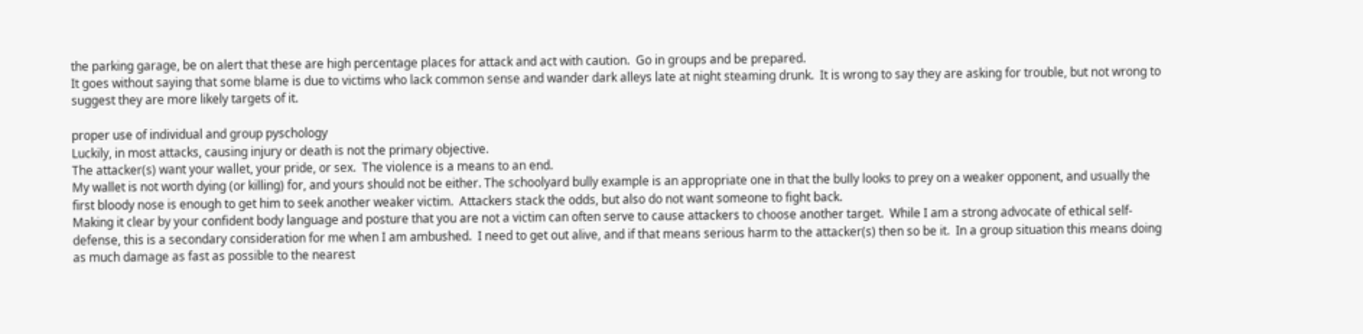the parking garage, be on alert that these are high percentage places for attack and act with caution.  Go in groups and be prepared.
It goes without saying that some blame is due to victims who lack common sense and wander dark alleys late at night steaming drunk.  It is wrong to say they are asking for trouble, but not wrong to suggest they are more likely targets of it.

proper use of individual and group pyschology
Luckily, in most attacks, causing injury or death is not the primary objective.
The attacker(s) want your wallet, your pride, or sex.  The violence is a means to an end.
My wallet is not worth dying (or killing) for, and yours should not be either. The schoolyard bully example is an appropriate one in that the bully looks to prey on a weaker opponent, and usually the first bloody nose is enough to get him to seek another weaker victim.  Attackers stack the odds, but also do not want someone to fight back.
Making it clear by your confident body language and posture that you are not a victim can often serve to cause attackers to choose another target.  While I am a strong advocate of ethical self-defense, this is a secondary consideration for me when I am ambushed.  I need to get out alive, and if that means serious harm to the attacker(s) then so be it.  In a group situation this means doing as much damage as fast as possible to the nearest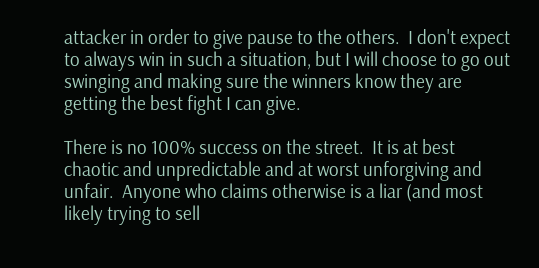attacker in order to give pause to the others.  I don't expect to always win in such a situation, but I will choose to go out swinging and making sure the winners know they are getting the best fight I can give.

There is no 100% success on the street.  It is at best chaotic and unpredictable and at worst unforgiving and unfair.  Anyone who claims otherwise is a liar (and most likely trying to sell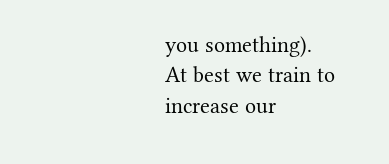you something).  At best we train to increase our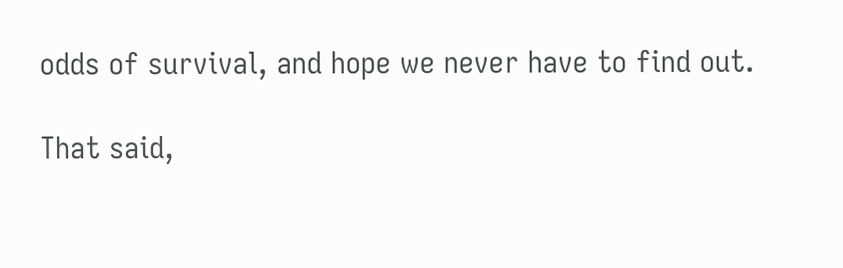odds of survival, and hope we never have to find out.

That said,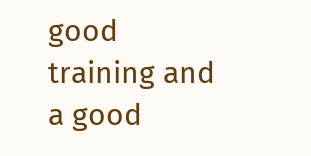good training and a good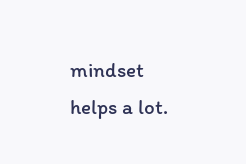mindset helps a lot.